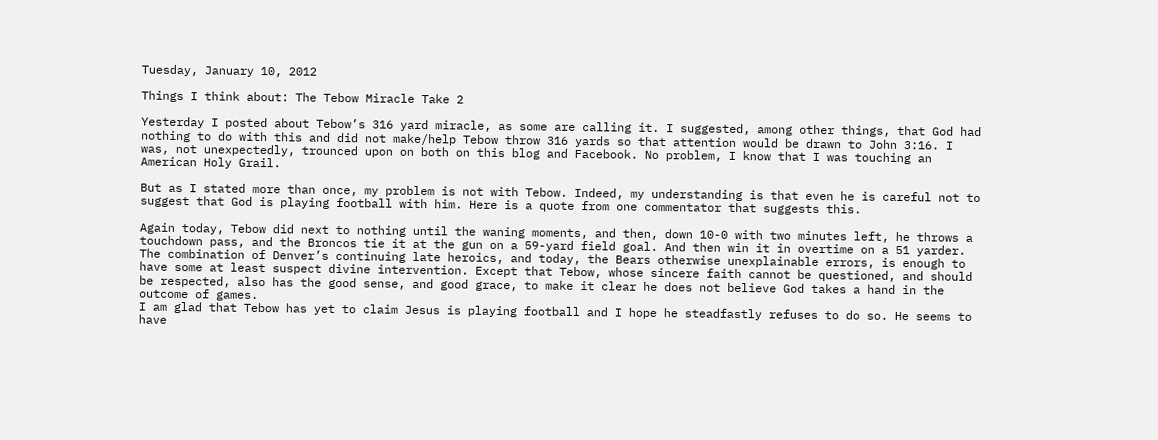Tuesday, January 10, 2012

Things I think about: The Tebow Miracle Take 2

Yesterday I posted about Tebow’s 316 yard miracle, as some are calling it. I suggested, among other things, that God had nothing to do with this and did not make/help Tebow throw 316 yards so that attention would be drawn to John 3:16. I was, not unexpectedly, trounced upon on both on this blog and Facebook. No problem, I know that I was touching an American Holy Grail.

But as I stated more than once, my problem is not with Tebow. Indeed, my understanding is that even he is careful not to suggest that God is playing football with him. Here is a quote from one commentator that suggests this.

Again today, Tebow did next to nothing until the waning moments, and then, down 10-0 with two minutes left, he throws a touchdown pass, and the Broncos tie it at the gun on a 59-yard field goal. And then win it in overtime on a 51 yarder. The combination of Denver’s continuing late heroics, and today, the Bears otherwise unexplainable errors, is enough to have some at least suspect divine intervention. Except that Tebow, whose sincere faith cannot be questioned, and should be respected, also has the good sense, and good grace, to make it clear he does not believe God takes a hand in the outcome of games.
I am glad that Tebow has yet to claim Jesus is playing football and I hope he steadfastly refuses to do so. He seems to have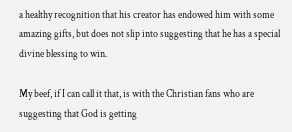a healthy recognition that his creator has endowed him with some amazing gifts, but does not slip into suggesting that he has a special divine blessing to win.

My beef, if I can call it that, is with the Christian fans who are suggesting that God is getting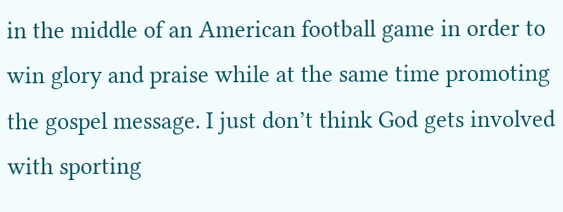in the middle of an American football game in order to win glory and praise while at the same time promoting the gospel message. I just don’t think God gets involved with sporting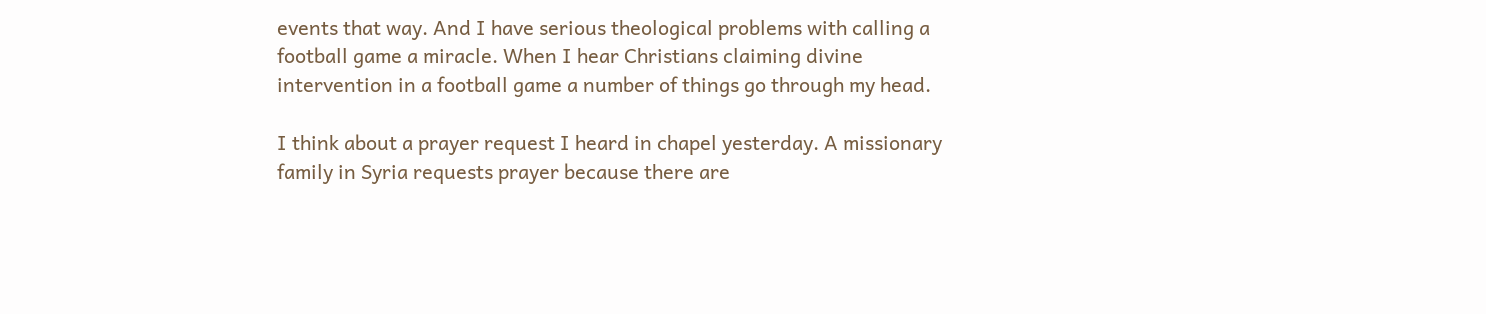events that way. And I have serious theological problems with calling a football game a miracle. When I hear Christians claiming divine intervention in a football game a number of things go through my head.

I think about a prayer request I heard in chapel yesterday. A missionary family in Syria requests prayer because there are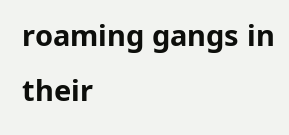roaming gangs in their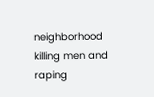neighborhood killing men and raping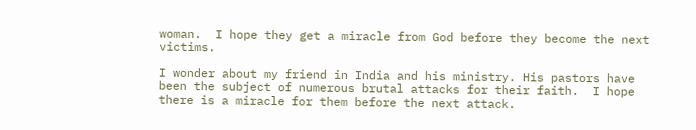woman.  I hope they get a miracle from God before they become the next victims.

I wonder about my friend in India and his ministry. His pastors have been the subject of numerous brutal attacks for their faith.  I hope there is a miracle for them before the next attack.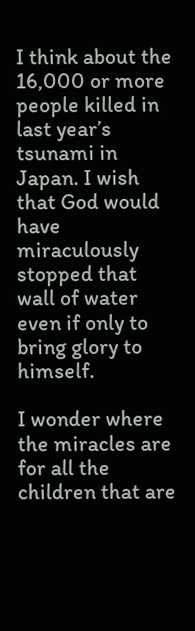I think about the 16,000 or more people killed in last year’s tsunami in Japan. I wish that God would have miraculously stopped that wall of water even if only to bring glory to himself.

I wonder where the miracles are for all the children that are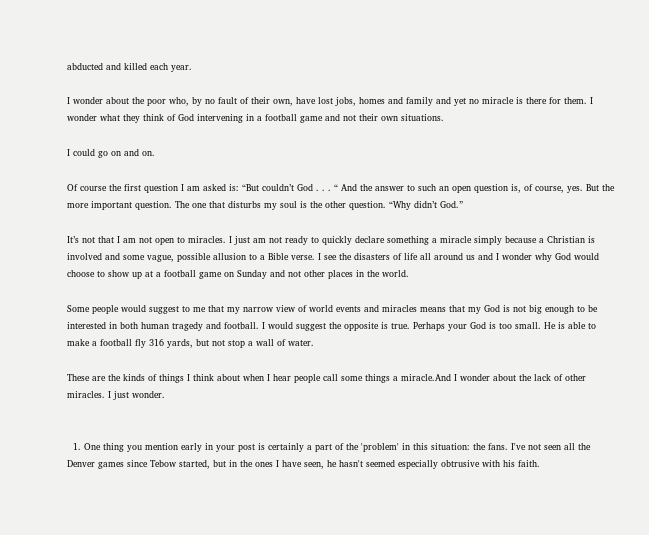abducted and killed each year.

I wonder about the poor who, by no fault of their own, have lost jobs, homes and family and yet no miracle is there for them. I wonder what they think of God intervening in a football game and not their own situations.

I could go on and on.

Of course the first question I am asked is: “But couldn’t God . . . “ And the answer to such an open question is, of course, yes. But the more important question. The one that disturbs my soul is the other question. “Why didn’t God.”

It’s not that I am not open to miracles. I just am not ready to quickly declare something a miracle simply because a Christian is involved and some vague, possible allusion to a Bible verse. I see the disasters of life all around us and I wonder why God would choose to show up at a football game on Sunday and not other places in the world.

Some people would suggest to me that my narrow view of world events and miracles means that my God is not big enough to be interested in both human tragedy and football. I would suggest the opposite is true. Perhaps your God is too small. He is able to make a football fly 316 yards, but not stop a wall of water.

These are the kinds of things I think about when I hear people call some things a miracle.And I wonder about the lack of other miracles. I just wonder.


  1. One thing you mention early in your post is certainly a part of the 'problem' in this situation: the fans. I've not seen all the Denver games since Tebow started, but in the ones I have seen, he hasn't seemed especially obtrusive with his faith.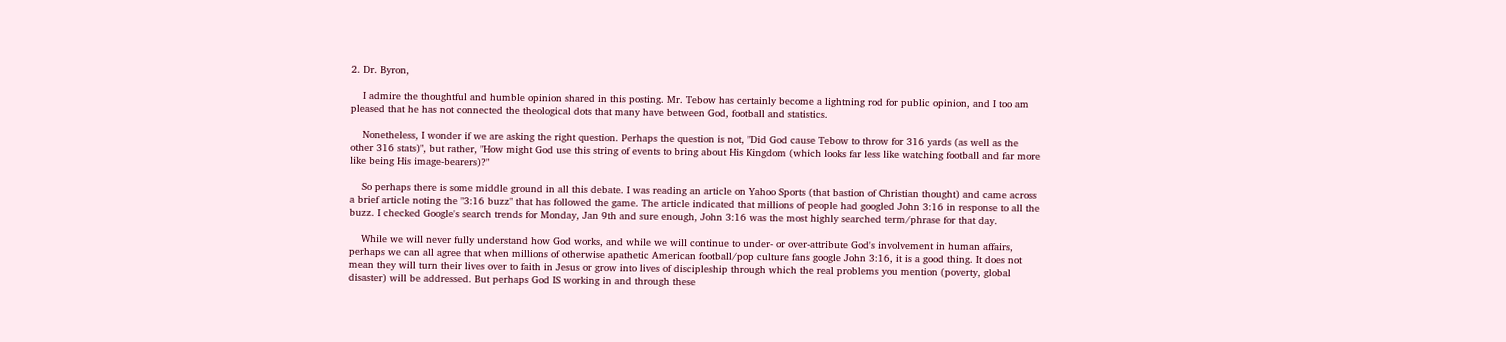2. Dr. Byron,

    I admire the thoughtful and humble opinion shared in this posting. Mr. Tebow has certainly become a lightning rod for public opinion, and I too am pleased that he has not connected the theological dots that many have between God, football and statistics.

    Nonetheless, I wonder if we are asking the right question. Perhaps the question is not, "Did God cause Tebow to throw for 316 yards (as well as the other 316 stats)", but rather, "How might God use this string of events to bring about His Kingdom (which looks far less like watching football and far more like being His image-bearers)?"

    So perhaps there is some middle ground in all this debate. I was reading an article on Yahoo Sports (that bastion of Christian thought) and came across a brief article noting the "3:16 buzz" that has followed the game. The article indicated that millions of people had googled John 3:16 in response to all the buzz. I checked Google's search trends for Monday, Jan 9th and sure enough, John 3:16 was the most highly searched term/phrase for that day.

    While we will never fully understand how God works, and while we will continue to under- or over-attribute God's involvement in human affairs, perhaps we can all agree that when millions of otherwise apathetic American football/pop culture fans google John 3:16, it is a good thing. It does not mean they will turn their lives over to faith in Jesus or grow into lives of discipleship through which the real problems you mention (poverty, global disaster) will be addressed. But perhaps God IS working in and through these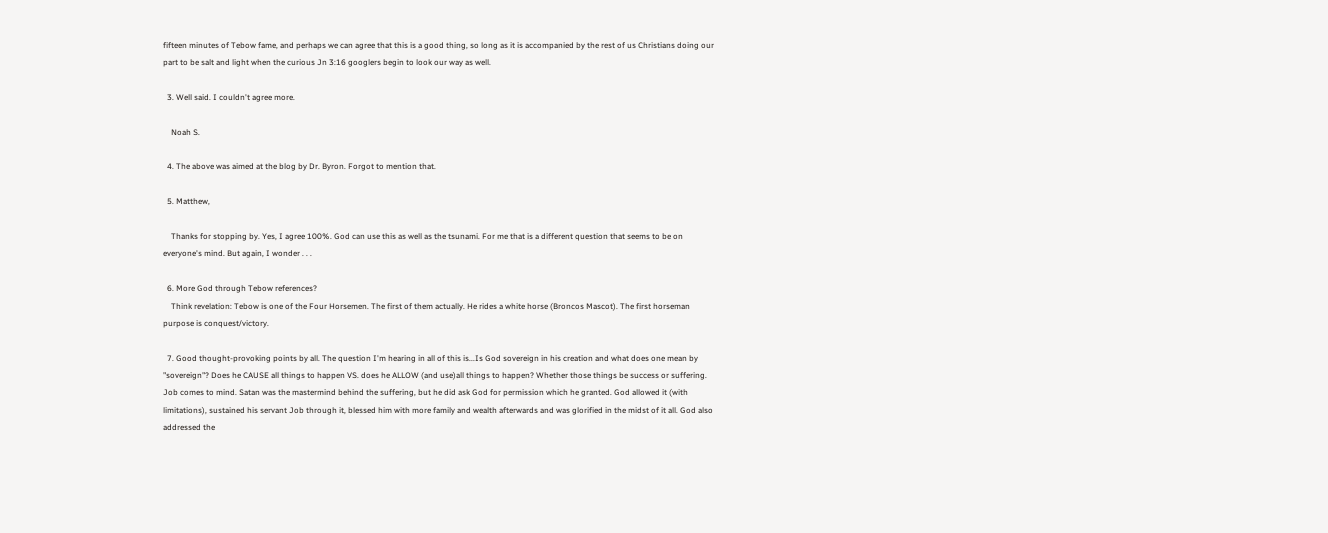fifteen minutes of Tebow fame, and perhaps we can agree that this is a good thing, so long as it is accompanied by the rest of us Christians doing our part to be salt and light when the curious Jn 3:16 googlers begin to look our way as well.

  3. Well said. I couldn't agree more.

    Noah S.

  4. The above was aimed at the blog by Dr. Byron. Forgot to mention that.

  5. Matthew,

    Thanks for stopping by. Yes, I agree 100%. God can use this as well as the tsunami. For me that is a different question that seems to be on everyone's mind. But again, I wonder . . .

  6. More God through Tebow references?
    Think revelation: Tebow is one of the Four Horsemen. The first of them actually. He rides a white horse (Broncos Mascot). The first horseman purpose is conquest/victory.

  7. Good thought-provoking points by all. The question I'm hearing in all of this is...Is God sovereign in his creation and what does one mean by "sovereign"? Does he CAUSE all things to happen VS. does he ALLOW (and use)all things to happen? Whether those things be success or suffering. Job comes to mind. Satan was the mastermind behind the suffering, but he did ask God for permission which he granted. God allowed it (with limitations), sustained his servant Job through it, blessed him with more family and wealth afterwards and was glorified in the midst of it all. God also addressed the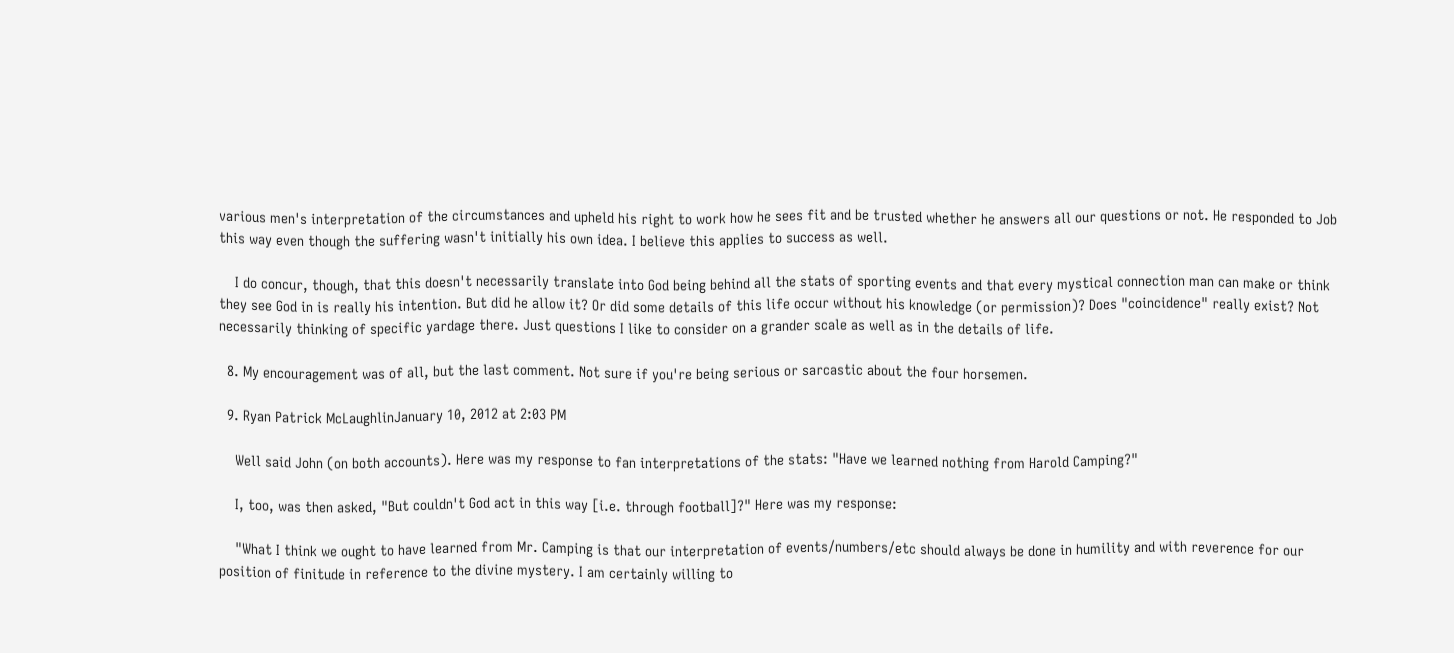various men's interpretation of the circumstances and upheld his right to work how he sees fit and be trusted whether he answers all our questions or not. He responded to Job this way even though the suffering wasn't initially his own idea. I believe this applies to success as well.

    I do concur, though, that this doesn't necessarily translate into God being behind all the stats of sporting events and that every mystical connection man can make or think they see God in is really his intention. But did he allow it? Or did some details of this life occur without his knowledge (or permission)? Does "coincidence" really exist? Not necessarily thinking of specific yardage there. Just questions I like to consider on a grander scale as well as in the details of life.

  8. My encouragement was of all, but the last comment. Not sure if you're being serious or sarcastic about the four horsemen.

  9. Ryan Patrick McLaughlinJanuary 10, 2012 at 2:03 PM

    Well said John (on both accounts). Here was my response to fan interpretations of the stats: "Have we learned nothing from Harold Camping?"

    I, too, was then asked, "But couldn't God act in this way [i.e. through football]?" Here was my response:

    "What I think we ought to have learned from Mr. Camping is that our interpretation of events/numbers/etc should always be done in humility and with reverence for our position of finitude in reference to the divine mystery. I am certainly willing to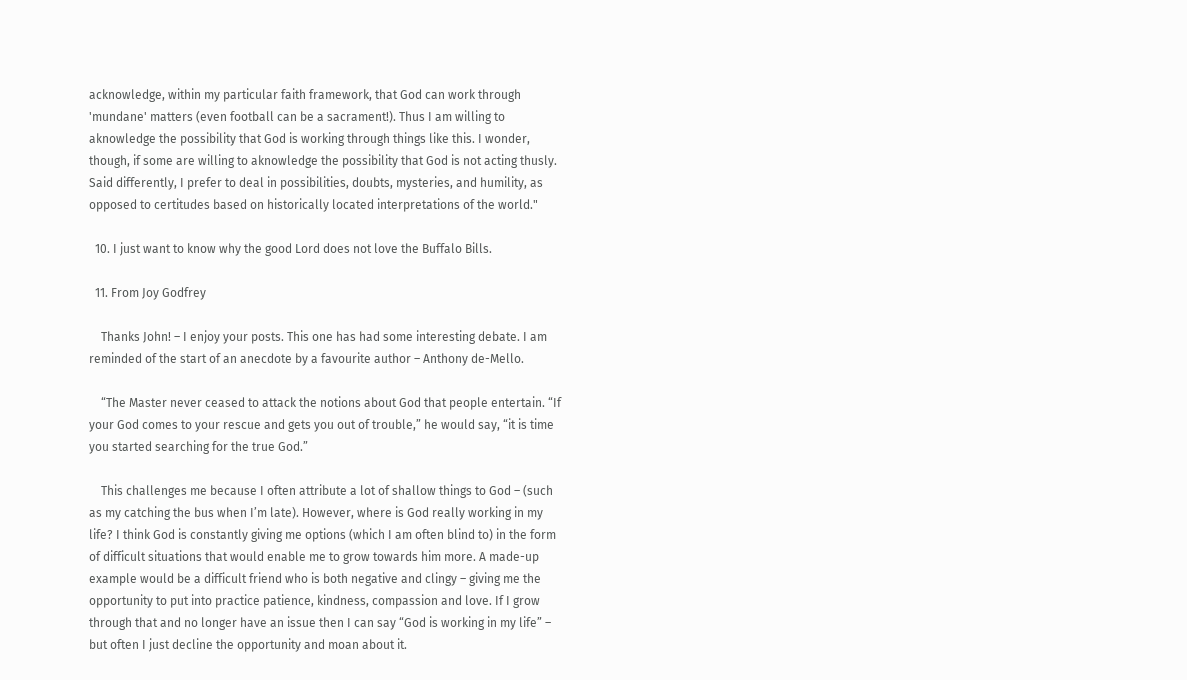acknowledge, within my particular faith framework, that God can work through 'mundane' matters (even football can be a sacrament!). Thus I am willing to aknowledge the possibility that God is working through things like this. I wonder, though, if some are willing to aknowledge the possibility that God is not acting thusly. Said differently, I prefer to deal in possibilities, doubts, mysteries, and humility, as opposed to certitudes based on historically located interpretations of the world."

  10. I just want to know why the good Lord does not love the Buffalo Bills.

  11. From Joy Godfrey

    Thanks John! – I enjoy your posts. This one has had some interesting debate. I am reminded of the start of an anecdote by a favourite author – Anthony de-Mello.

    “The Master never ceased to attack the notions about God that people entertain. “If your God comes to your rescue and gets you out of trouble,” he would say, “it is time you started searching for the true God.”

    This challenges me because I often attribute a lot of shallow things to God – (such as my catching the bus when I’m late). However, where is God really working in my life? I think God is constantly giving me options (which I am often blind to) in the form of difficult situations that would enable me to grow towards him more. A made-up example would be a difficult friend who is both negative and clingy – giving me the opportunity to put into practice patience, kindness, compassion and love. If I grow through that and no longer have an issue then I can say “God is working in my life” – but often I just decline the opportunity and moan about it.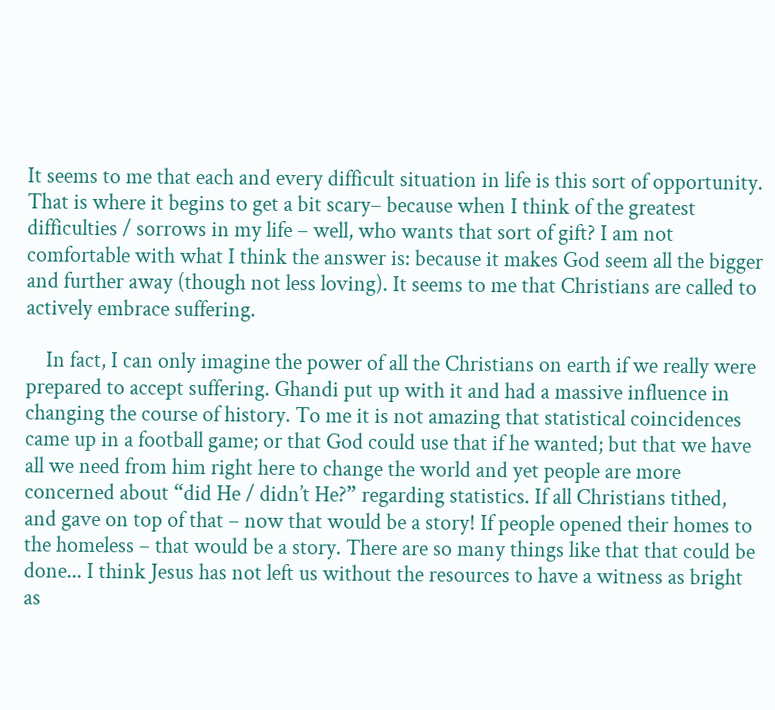It seems to me that each and every difficult situation in life is this sort of opportunity. That is where it begins to get a bit scary– because when I think of the greatest difficulties / sorrows in my life – well, who wants that sort of gift? I am not comfortable with what I think the answer is: because it makes God seem all the bigger and further away (though not less loving). It seems to me that Christians are called to actively embrace suffering.

    In fact, I can only imagine the power of all the Christians on earth if we really were prepared to accept suffering. Ghandi put up with it and had a massive influence in changing the course of history. To me it is not amazing that statistical coincidences came up in a football game; or that God could use that if he wanted; but that we have all we need from him right here to change the world and yet people are more concerned about “did He / didn’t He?” regarding statistics. If all Christians tithed, and gave on top of that – now that would be a story! If people opened their homes to the homeless – that would be a story. There are so many things like that that could be done... I think Jesus has not left us without the resources to have a witness as bright as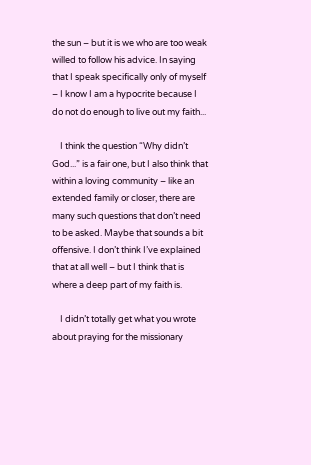the sun – but it is we who are too weak willed to follow his advice. In saying that I speak specifically only of myself – I know I am a hypocrite because I do not do enough to live out my faith...

    I think the question “Why didn’t God...” is a fair one, but I also think that within a loving community – like an extended family or closer, there are many such questions that don’t need to be asked. Maybe that sounds a bit offensive. I don’t think I’ve explained that at all well – but I think that is where a deep part of my faith is.

    I didn’t totally get what you wrote about praying for the missionary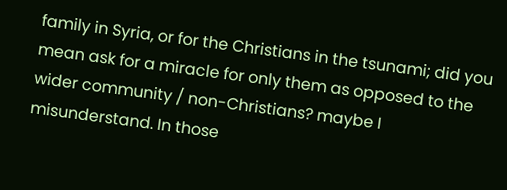family in Syria, or for the Christians in the tsunami; did you mean ask for a miracle for only them as opposed to the wider community / non-Christians? maybe I misunderstand. In those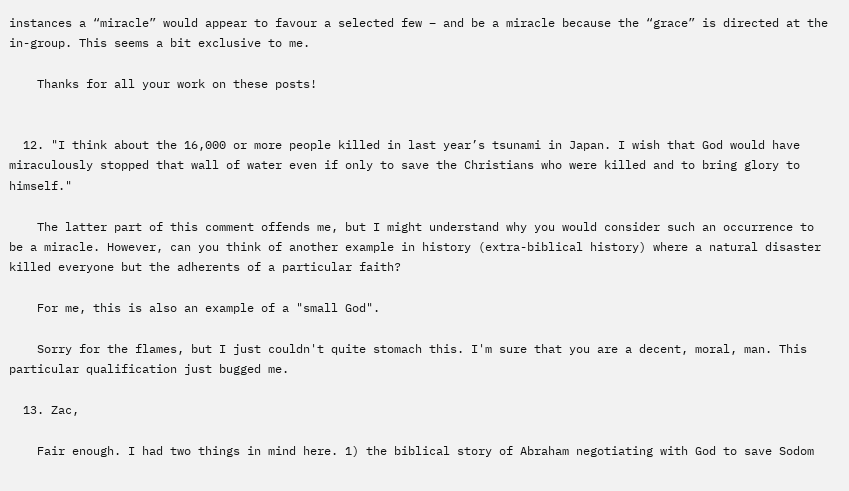instances a “miracle” would appear to favour a selected few – and be a miracle because the “grace” is directed at the in-group. This seems a bit exclusive to me.

    Thanks for all your work on these posts!


  12. "I think about the 16,000 or more people killed in last year’s tsunami in Japan. I wish that God would have miraculously stopped that wall of water even if only to save the Christians who were killed and to bring glory to himself."

    The latter part of this comment offends me, but I might understand why you would consider such an occurrence to be a miracle. However, can you think of another example in history (extra-biblical history) where a natural disaster killed everyone but the adherents of a particular faith?

    For me, this is also an example of a "small God".

    Sorry for the flames, but I just couldn't quite stomach this. I'm sure that you are a decent, moral, man. This particular qualification just bugged me.

  13. Zac,

    Fair enough. I had two things in mind here. 1) the biblical story of Abraham negotiating with God to save Sodom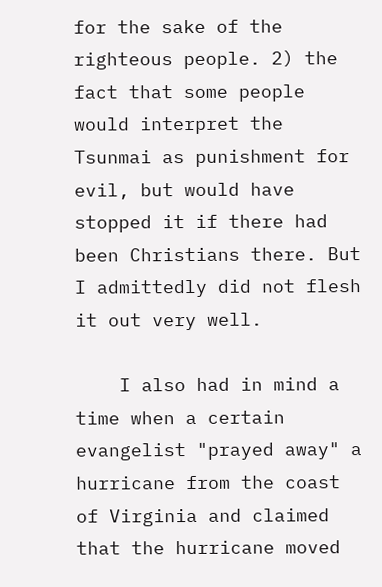for the sake of the righteous people. 2) the fact that some people would interpret the Tsunmai as punishment for evil, but would have stopped it if there had been Christians there. But I admittedly did not flesh it out very well.

    I also had in mind a time when a certain evangelist "prayed away" a hurricane from the coast of Virginia and claimed that the hurricane moved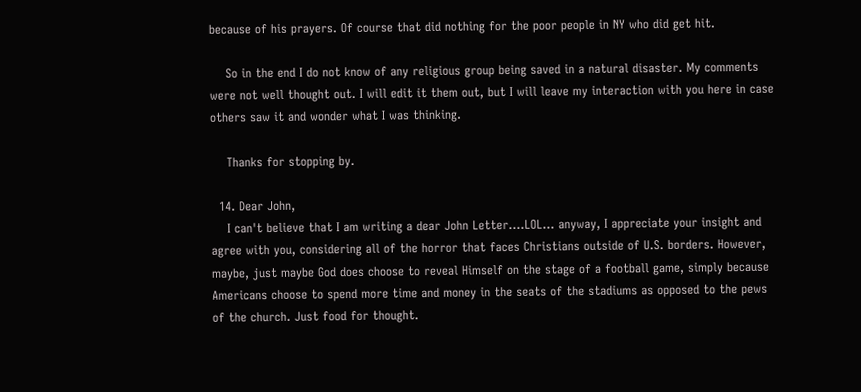because of his prayers. Of course that did nothing for the poor people in NY who did get hit.

    So in the end I do not know of any religious group being saved in a natural disaster. My comments were not well thought out. I will edit it them out, but I will leave my interaction with you here in case others saw it and wonder what I was thinking.

    Thanks for stopping by.

  14. Dear John,
    I can't believe that I am writing a dear John Letter....LOL... anyway, I appreciate your insight and agree with you, considering all of the horror that faces Christians outside of U.S. borders. However, maybe, just maybe God does choose to reveal Himself on the stage of a football game, simply because Americans choose to spend more time and money in the seats of the stadiums as opposed to the pews of the church. Just food for thought.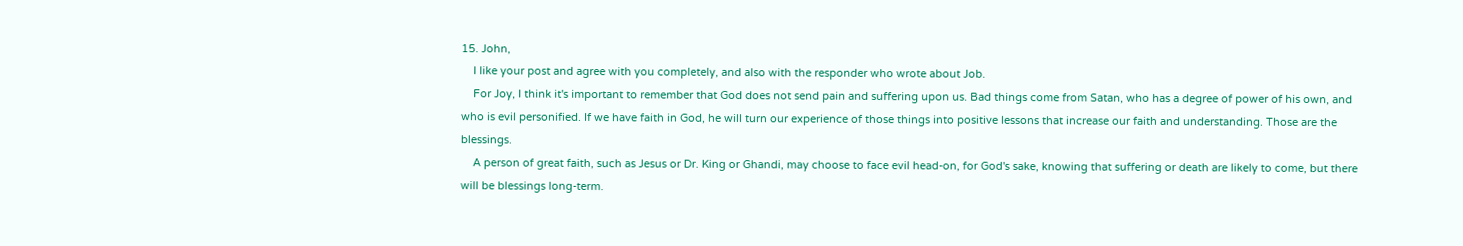15. John,
    I like your post and agree with you completely, and also with the responder who wrote about Job.
    For Joy, I think it's important to remember that God does not send pain and suffering upon us. Bad things come from Satan, who has a degree of power of his own, and who is evil personified. If we have faith in God, he will turn our experience of those things into positive lessons that increase our faith and understanding. Those are the blessings.
    A person of great faith, such as Jesus or Dr. King or Ghandi, may choose to face evil head-on, for God's sake, knowing that suffering or death are likely to come, but there will be blessings long-term.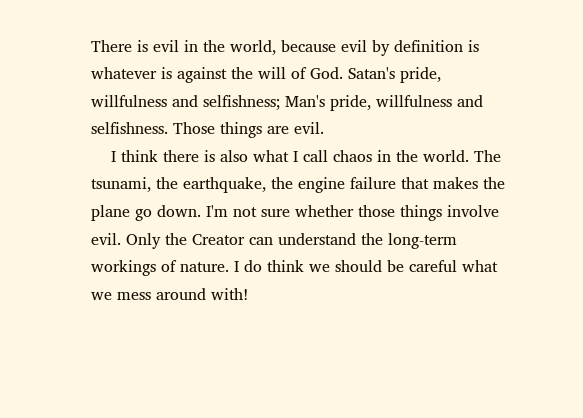There is evil in the world, because evil by definition is whatever is against the will of God. Satan's pride, willfulness and selfishness; Man's pride, willfulness and selfishness. Those things are evil.
    I think there is also what I call chaos in the world. The tsunami, the earthquake, the engine failure that makes the plane go down. I'm not sure whether those things involve evil. Only the Creator can understand the long-term workings of nature. I do think we should be careful what we mess around with!